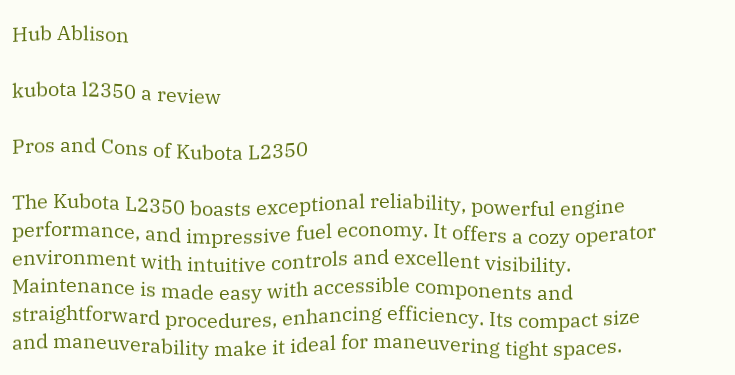Hub Ablison

kubota l2350 a review

Pros and Cons of Kubota L2350

The Kubota L2350 boasts exceptional reliability, powerful engine performance, and impressive fuel economy. It offers a cozy operator environment with intuitive controls and excellent visibility. Maintenance is made easy with accessible components and straightforward procedures, enhancing efficiency. Its compact size and maneuverability make it ideal for maneuvering tight spaces.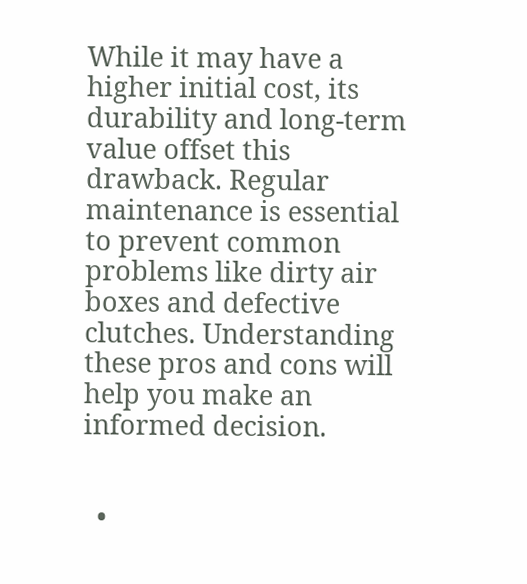While it may have a higher initial cost, its durability and long-term value offset this drawback. Regular maintenance is essential to prevent common problems like dirty air boxes and defective clutches. Understanding these pros and cons will help you make an informed decision.


  •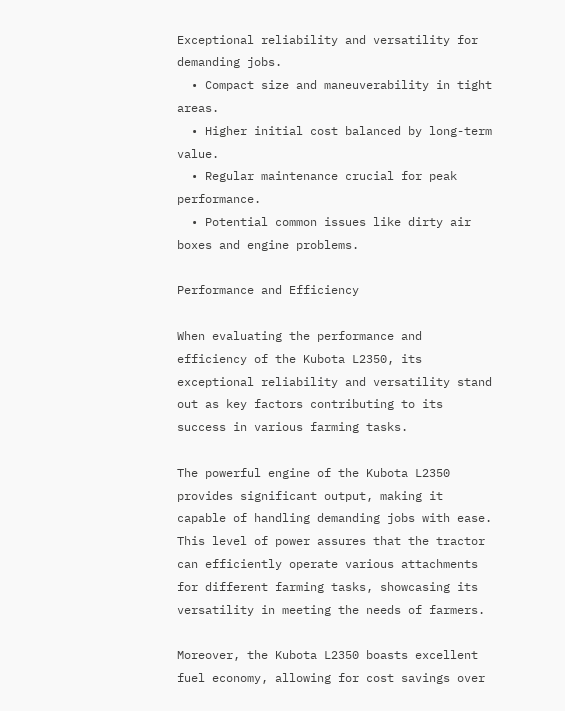Exceptional reliability and versatility for demanding jobs.
  • Compact size and maneuverability in tight areas.
  • Higher initial cost balanced by long-term value.
  • Regular maintenance crucial for peak performance.
  • Potential common issues like dirty air boxes and engine problems.

Performance and Efficiency

When evaluating the performance and efficiency of the Kubota L2350, its exceptional reliability and versatility stand out as key factors contributing to its success in various farming tasks.

The powerful engine of the Kubota L2350 provides significant output, making it capable of handling demanding jobs with ease. This level of power assures that the tractor can efficiently operate various attachments for different farming tasks, showcasing its versatility in meeting the needs of farmers.

Moreover, the Kubota L2350 boasts excellent fuel economy, allowing for cost savings over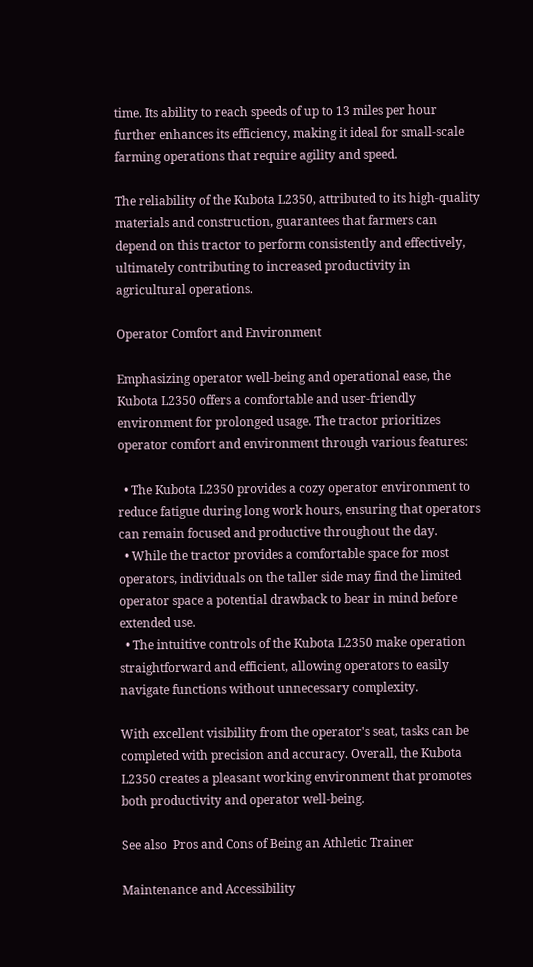time. Its ability to reach speeds of up to 13 miles per hour further enhances its efficiency, making it ideal for small-scale farming operations that require agility and speed.

The reliability of the Kubota L2350, attributed to its high-quality materials and construction, guarantees that farmers can depend on this tractor to perform consistently and effectively, ultimately contributing to increased productivity in agricultural operations.

Operator Comfort and Environment

Emphasizing operator well-being and operational ease, the Kubota L2350 offers a comfortable and user-friendly environment for prolonged usage. The tractor prioritizes operator comfort and environment through various features:

  • The Kubota L2350 provides a cozy operator environment to reduce fatigue during long work hours, ensuring that operators can remain focused and productive throughout the day.
  • While the tractor provides a comfortable space for most operators, individuals on the taller side may find the limited operator space a potential drawback to bear in mind before extended use.
  • The intuitive controls of the Kubota L2350 make operation straightforward and efficient, allowing operators to easily navigate functions without unnecessary complexity.

With excellent visibility from the operator's seat, tasks can be completed with precision and accuracy. Overall, the Kubota L2350 creates a pleasant working environment that promotes both productivity and operator well-being.

See also  Pros and Cons of Being an Athletic Trainer

Maintenance and Accessibility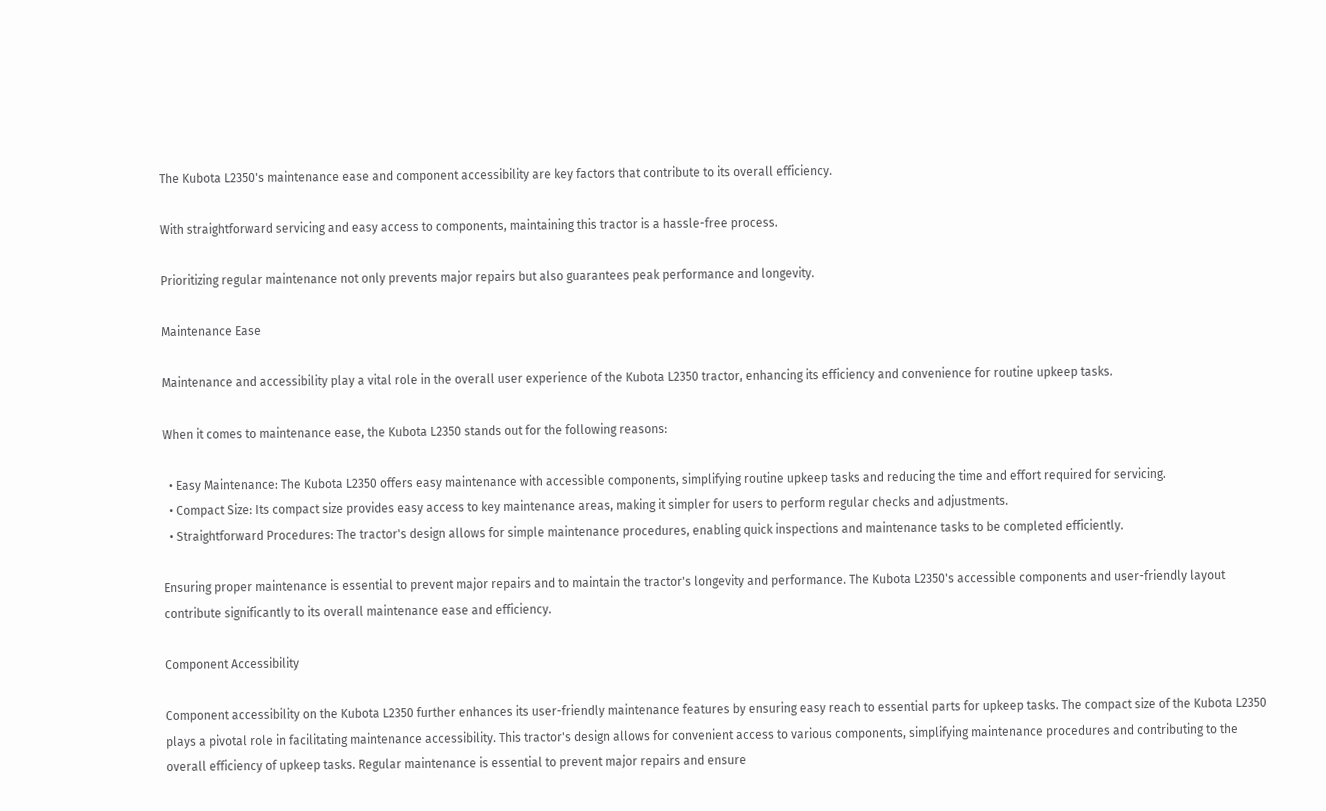The Kubota L2350's maintenance ease and component accessibility are key factors that contribute to its overall efficiency.

With straightforward servicing and easy access to components, maintaining this tractor is a hassle-free process.

Prioritizing regular maintenance not only prevents major repairs but also guarantees peak performance and longevity.

Maintenance Ease

Maintenance and accessibility play a vital role in the overall user experience of the Kubota L2350 tractor, enhancing its efficiency and convenience for routine upkeep tasks.

When it comes to maintenance ease, the Kubota L2350 stands out for the following reasons:

  • Easy Maintenance: The Kubota L2350 offers easy maintenance with accessible components, simplifying routine upkeep tasks and reducing the time and effort required for servicing.
  • Compact Size: Its compact size provides easy access to key maintenance areas, making it simpler for users to perform regular checks and adjustments.
  • Straightforward Procedures: The tractor's design allows for simple maintenance procedures, enabling quick inspections and maintenance tasks to be completed efficiently.

Ensuring proper maintenance is essential to prevent major repairs and to maintain the tractor's longevity and performance. The Kubota L2350's accessible components and user-friendly layout contribute significantly to its overall maintenance ease and efficiency.

Component Accessibility

Component accessibility on the Kubota L2350 further enhances its user-friendly maintenance features by ensuring easy reach to essential parts for upkeep tasks. The compact size of the Kubota L2350 plays a pivotal role in facilitating maintenance accessibility. This tractor's design allows for convenient access to various components, simplifying maintenance procedures and contributing to the overall efficiency of upkeep tasks. Regular maintenance is essential to prevent major repairs and ensure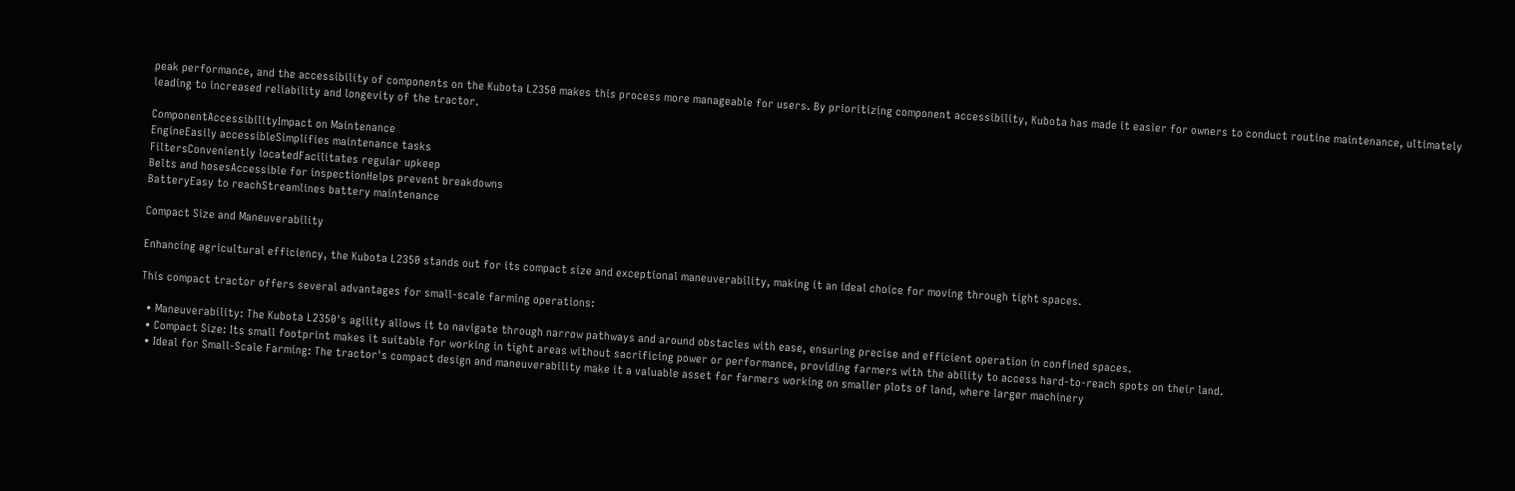peak performance, and the accessibility of components on the Kubota L2350 makes this process more manageable for users. By prioritizing component accessibility, Kubota has made it easier for owners to conduct routine maintenance, ultimately leading to increased reliability and longevity of the tractor.

ComponentAccessibilityImpact on Maintenance
EngineEasily accessibleSimplifies maintenance tasks
FiltersConveniently locatedFacilitates regular upkeep
Belts and hosesAccessible for inspectionHelps prevent breakdowns
BatteryEasy to reachStreamlines battery maintenance

Compact Size and Maneuverability

Enhancing agricultural efficiency, the Kubota L2350 stands out for its compact size and exceptional maneuverability, making it an ideal choice for moving through tight spaces.

This compact tractor offers several advantages for small-scale farming operations:

  • Maneuverability: The Kubota L2350's agility allows it to navigate through narrow pathways and around obstacles with ease, ensuring precise and efficient operation in confined spaces.
  • Compact Size: Its small footprint makes it suitable for working in tight areas without sacrificing power or performance, providing farmers with the ability to access hard-to-reach spots on their land.
  • Ideal for Small-Scale Farming: The tractor's compact design and maneuverability make it a valuable asset for farmers working on smaller plots of land, where larger machinery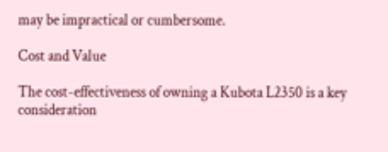may be impractical or cumbersome.

Cost and Value

The cost-effectiveness of owning a Kubota L2350 is a key consideration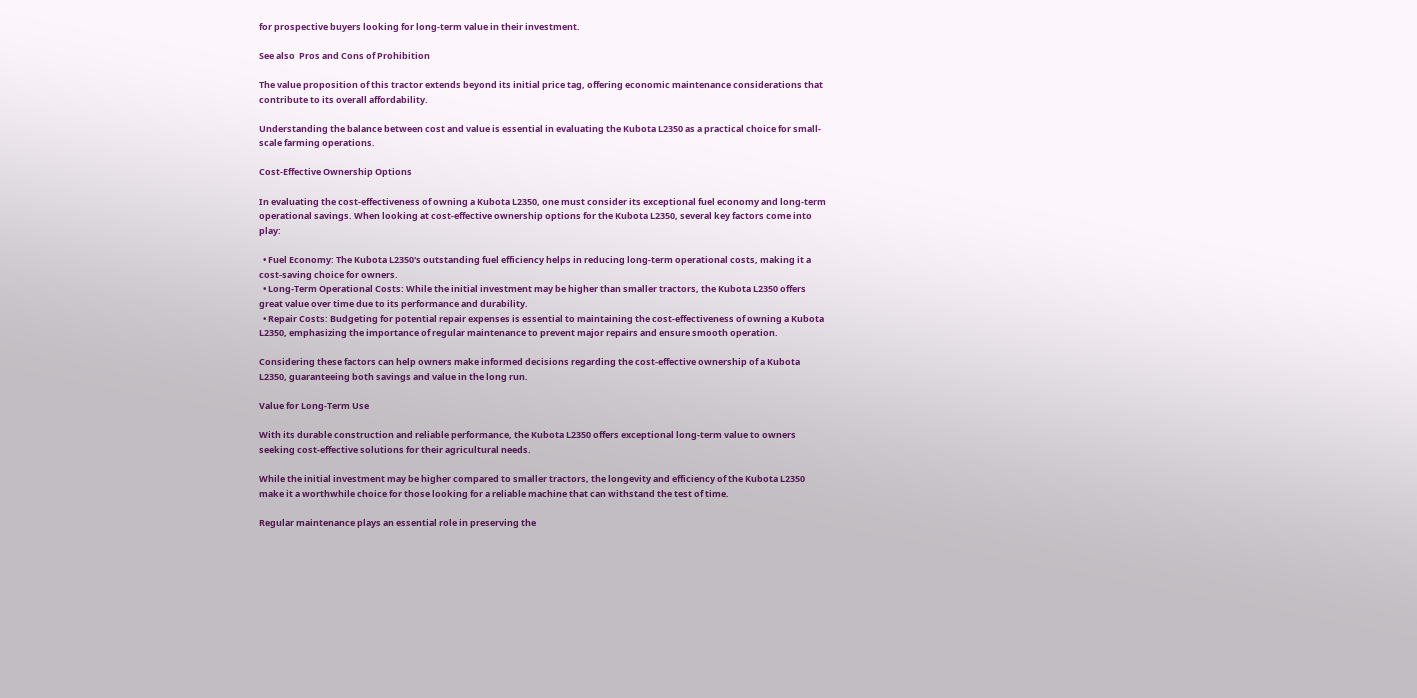for prospective buyers looking for long-term value in their investment.

See also  Pros and Cons of Prohibition

The value proposition of this tractor extends beyond its initial price tag, offering economic maintenance considerations that contribute to its overall affordability.

Understanding the balance between cost and value is essential in evaluating the Kubota L2350 as a practical choice for small-scale farming operations.

Cost-Effective Ownership Options

In evaluating the cost-effectiveness of owning a Kubota L2350, one must consider its exceptional fuel economy and long-term operational savings. When looking at cost-effective ownership options for the Kubota L2350, several key factors come into play:

  • Fuel Economy: The Kubota L2350's outstanding fuel efficiency helps in reducing long-term operational costs, making it a cost-saving choice for owners.
  • Long-Term Operational Costs: While the initial investment may be higher than smaller tractors, the Kubota L2350 offers great value over time due to its performance and durability.
  • Repair Costs: Budgeting for potential repair expenses is essential to maintaining the cost-effectiveness of owning a Kubota L2350, emphasizing the importance of regular maintenance to prevent major repairs and ensure smooth operation.

Considering these factors can help owners make informed decisions regarding the cost-effective ownership of a Kubota L2350, guaranteeing both savings and value in the long run.

Value for Long-Term Use

With its durable construction and reliable performance, the Kubota L2350 offers exceptional long-term value to owners seeking cost-effective solutions for their agricultural needs.

While the initial investment may be higher compared to smaller tractors, the longevity and efficiency of the Kubota L2350 make it a worthwhile choice for those looking for a reliable machine that can withstand the test of time.

Regular maintenance plays an essential role in preserving the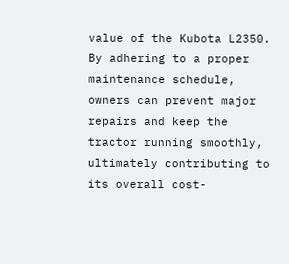value of the Kubota L2350. By adhering to a proper maintenance schedule, owners can prevent major repairs and keep the tractor running smoothly, ultimately contributing to its overall cost-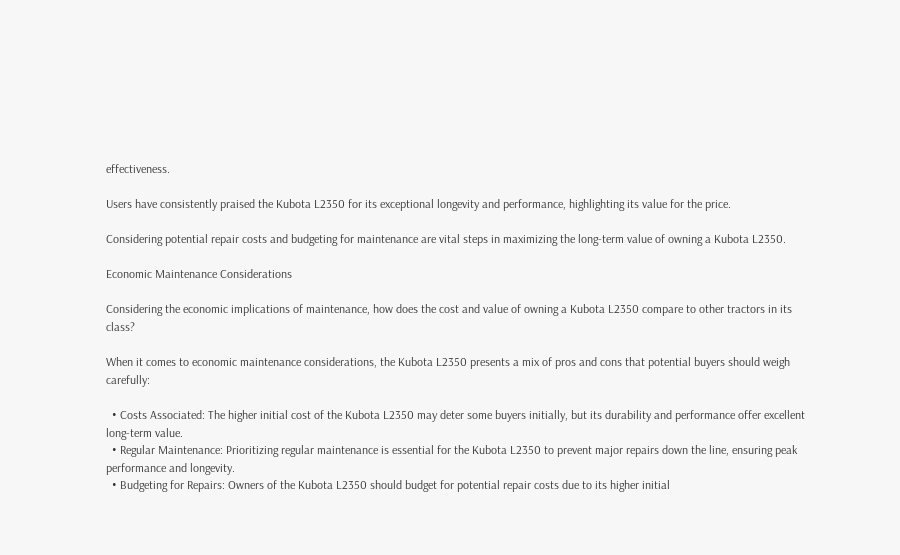effectiveness.

Users have consistently praised the Kubota L2350 for its exceptional longevity and performance, highlighting its value for the price.

Considering potential repair costs and budgeting for maintenance are vital steps in maximizing the long-term value of owning a Kubota L2350.

Economic Maintenance Considerations

Considering the economic implications of maintenance, how does the cost and value of owning a Kubota L2350 compare to other tractors in its class?

When it comes to economic maintenance considerations, the Kubota L2350 presents a mix of pros and cons that potential buyers should weigh carefully:

  • Costs Associated: The higher initial cost of the Kubota L2350 may deter some buyers initially, but its durability and performance offer excellent long-term value.
  • Regular Maintenance: Prioritizing regular maintenance is essential for the Kubota L2350 to prevent major repairs down the line, ensuring peak performance and longevity.
  • Budgeting for Repairs: Owners of the Kubota L2350 should budget for potential repair costs due to its higher initial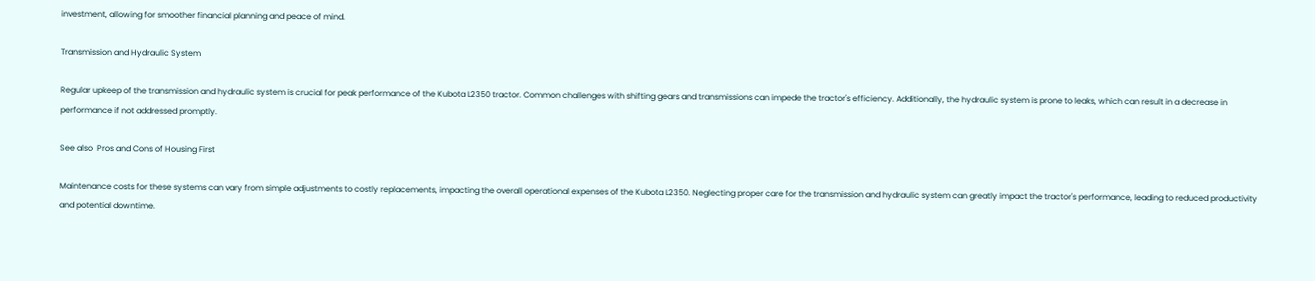investment, allowing for smoother financial planning and peace of mind.

Transmission and Hydraulic System

Regular upkeep of the transmission and hydraulic system is crucial for peak performance of the Kubota L2350 tractor. Common challenges with shifting gears and transmissions can impede the tractor's efficiency. Additionally, the hydraulic system is prone to leaks, which can result in a decrease in performance if not addressed promptly.

See also  Pros and Cons of Housing First

Maintenance costs for these systems can vary from simple adjustments to costly replacements, impacting the overall operational expenses of the Kubota L2350. Neglecting proper care for the transmission and hydraulic system can greatly impact the tractor's performance, leading to reduced productivity and potential downtime.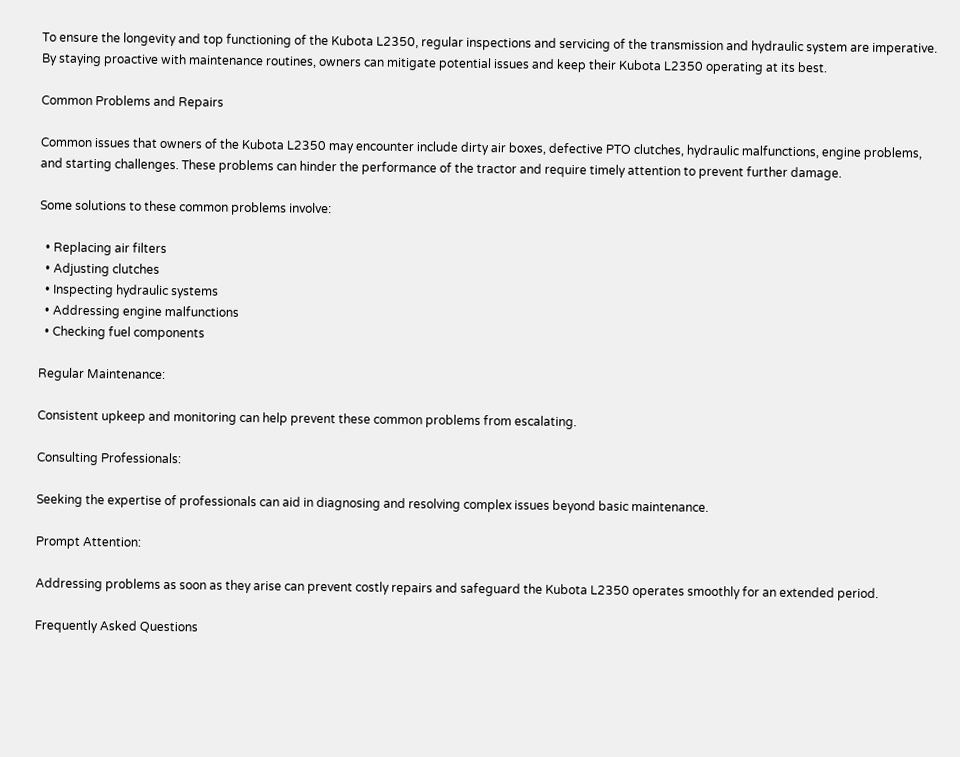To ensure the longevity and top functioning of the Kubota L2350, regular inspections and servicing of the transmission and hydraulic system are imperative. By staying proactive with maintenance routines, owners can mitigate potential issues and keep their Kubota L2350 operating at its best.

Common Problems and Repairs

Common issues that owners of the Kubota L2350 may encounter include dirty air boxes, defective PTO clutches, hydraulic malfunctions, engine problems, and starting challenges. These problems can hinder the performance of the tractor and require timely attention to prevent further damage.

Some solutions to these common problems involve:

  • Replacing air filters
  • Adjusting clutches
  • Inspecting hydraulic systems
  • Addressing engine malfunctions
  • Checking fuel components

Regular Maintenance:

Consistent upkeep and monitoring can help prevent these common problems from escalating.

Consulting Professionals:

Seeking the expertise of professionals can aid in diagnosing and resolving complex issues beyond basic maintenance.

Prompt Attention:

Addressing problems as soon as they arise can prevent costly repairs and safeguard the Kubota L2350 operates smoothly for an extended period.

Frequently Asked Questions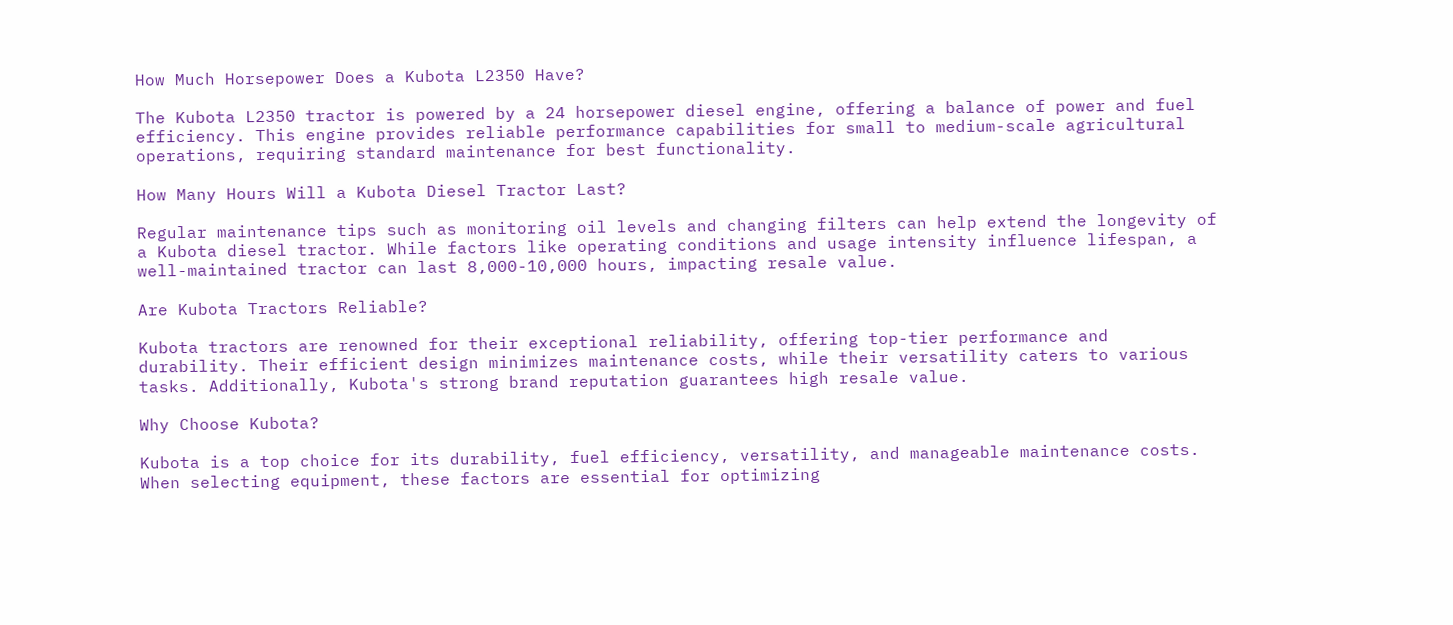How Much Horsepower Does a Kubota L2350 Have?

The Kubota L2350 tractor is powered by a 24 horsepower diesel engine, offering a balance of power and fuel efficiency. This engine provides reliable performance capabilities for small to medium-scale agricultural operations, requiring standard maintenance for best functionality.

How Many Hours Will a Kubota Diesel Tractor Last?

Regular maintenance tips such as monitoring oil levels and changing filters can help extend the longevity of a Kubota diesel tractor. While factors like operating conditions and usage intensity influence lifespan, a well-maintained tractor can last 8,000-10,000 hours, impacting resale value.

Are Kubota Tractors Reliable?

Kubota tractors are renowned for their exceptional reliability, offering top-tier performance and durability. Their efficient design minimizes maintenance costs, while their versatility caters to various tasks. Additionally, Kubota's strong brand reputation guarantees high resale value.

Why Choose Kubota?

Kubota is a top choice for its durability, fuel efficiency, versatility, and manageable maintenance costs. When selecting equipment, these factors are essential for optimizing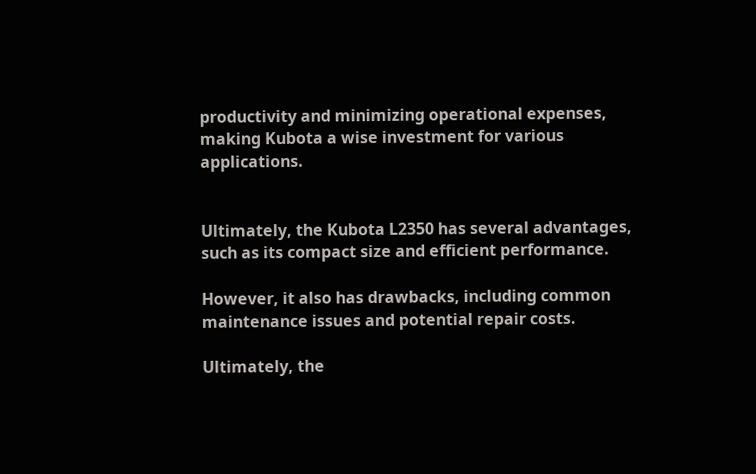productivity and minimizing operational expenses, making Kubota a wise investment for various applications.


Ultimately, the Kubota L2350 has several advantages, such as its compact size and efficient performance.

However, it also has drawbacks, including common maintenance issues and potential repair costs.

Ultimately, the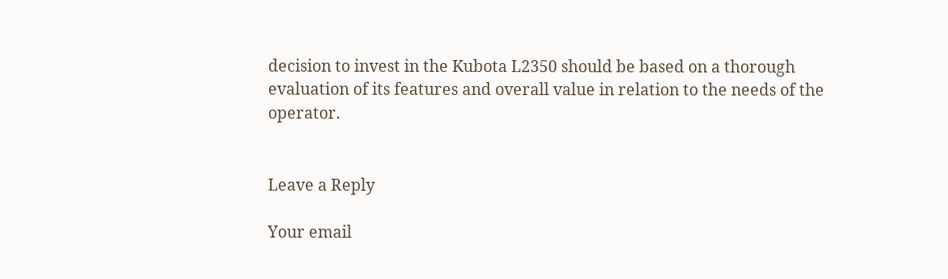decision to invest in the Kubota L2350 should be based on a thorough evaluation of its features and overall value in relation to the needs of the operator.


Leave a Reply

Your email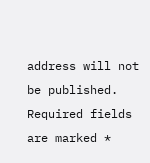address will not be published. Required fields are marked *